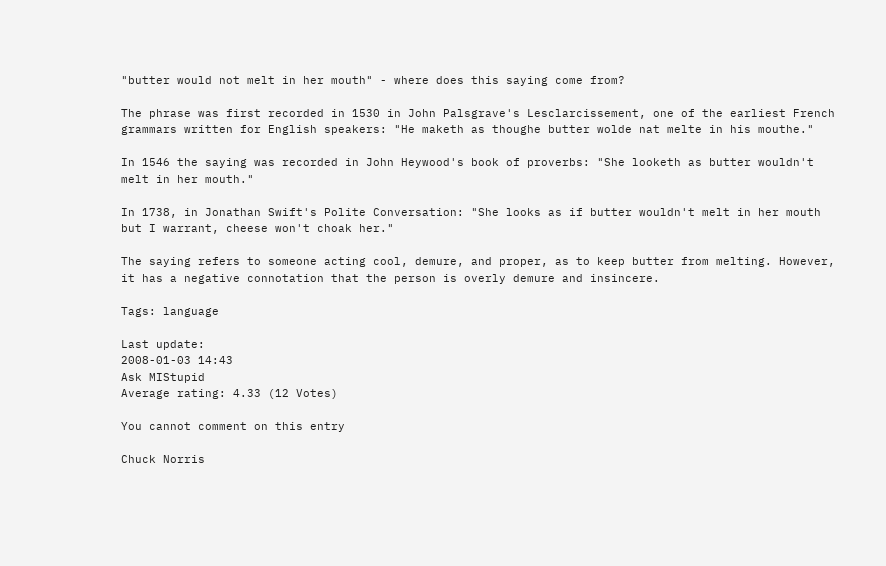"butter would not melt in her mouth" - where does this saying come from?

The phrase was first recorded in 1530 in John Palsgrave's Lesclarcissement, one of the earliest French grammars written for English speakers: "He maketh as thoughe butter wolde nat melte in his mouthe."

In 1546 the saying was recorded in John Heywood's book of proverbs: "She looketh as butter wouldn't melt in her mouth."

In 1738, in Jonathan Swift's Polite Conversation: "She looks as if butter wouldn't melt in her mouth but I warrant, cheese won't choak her."

The saying refers to someone acting cool, demure, and proper, as to keep butter from melting. However, it has a negative connotation that the person is overly demure and insincere.

Tags: language

Last update:
2008-01-03 14:43
Ask MIStupid
Average rating: 4.33 (12 Votes)

You cannot comment on this entry

Chuck Norris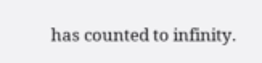has counted to infinity.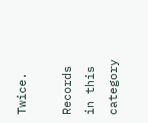Twice.

Records in this category